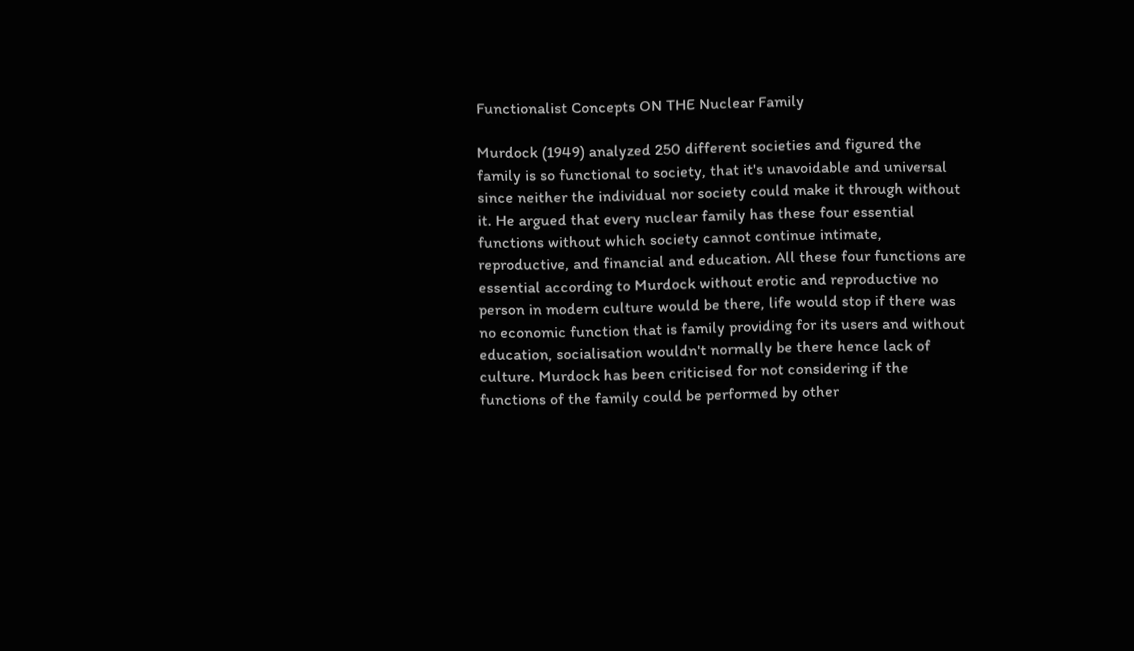Functionalist Concepts ON THE Nuclear Family

Murdock (1949) analyzed 250 different societies and figured the family is so functional to society, that it's unavoidable and universal since neither the individual nor society could make it through without it. He argued that every nuclear family has these four essential functions without which society cannot continue intimate, reproductive, and financial and education. All these four functions are essential according to Murdock without erotic and reproductive no person in modern culture would be there, life would stop if there was no economic function that is family providing for its users and without education, socialisation wouldn't normally be there hence lack of culture. Murdock has been criticised for not considering if the functions of the family could be performed by other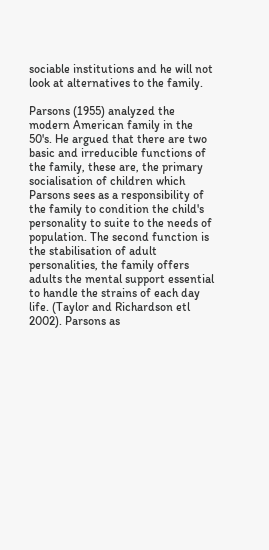sociable institutions and he will not look at alternatives to the family.

Parsons (1955) analyzed the modern American family in the 50's. He argued that there are two basic and irreducible functions of the family, these are, the primary socialisation of children which Parsons sees as a responsibility of the family to condition the child's personality to suite to the needs of population. The second function is the stabilisation of adult personalities, the family offers adults the mental support essential to handle the strains of each day life. (Taylor and Richardson etl 2002). Parsons as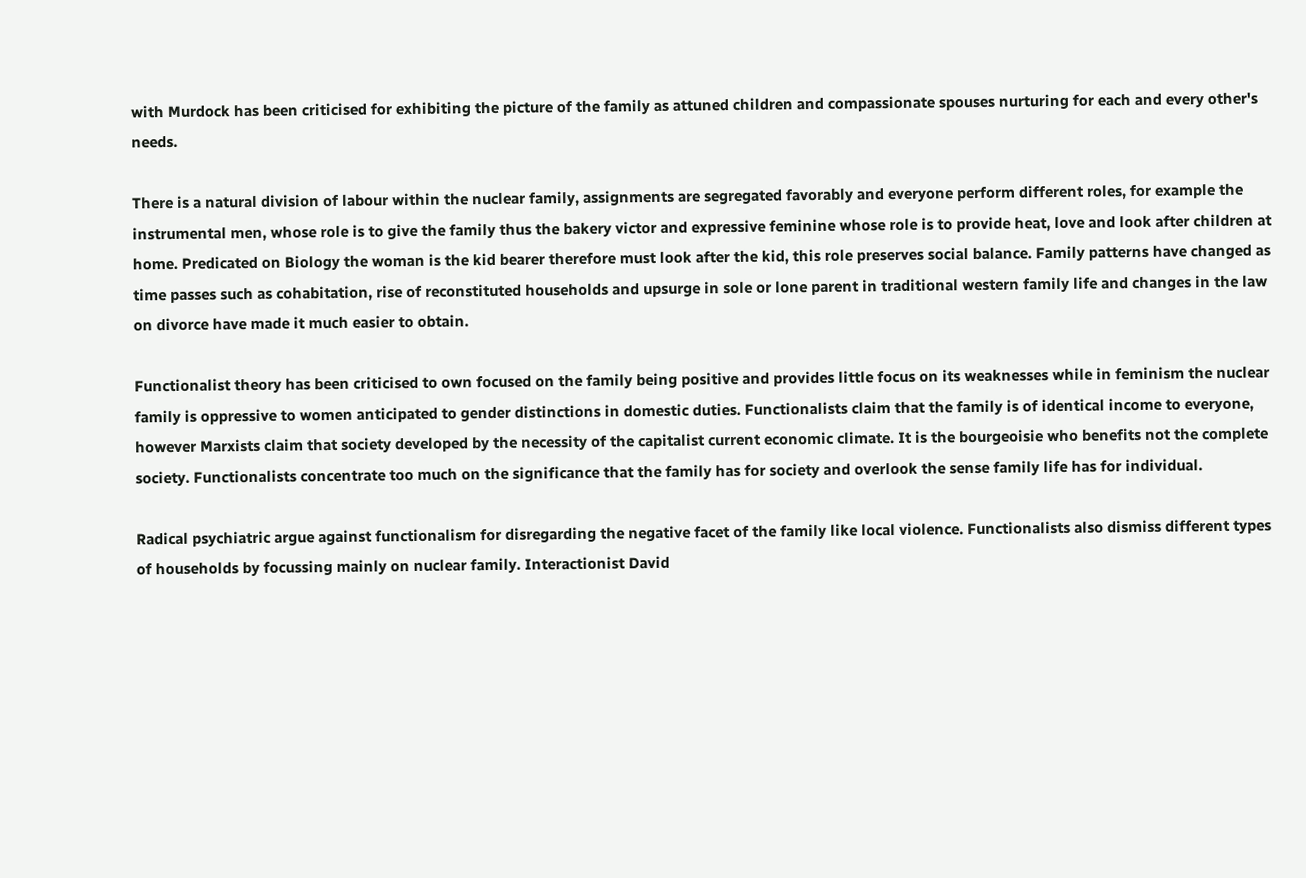with Murdock has been criticised for exhibiting the picture of the family as attuned children and compassionate spouses nurturing for each and every other's needs.

There is a natural division of labour within the nuclear family, assignments are segregated favorably and everyone perform different roles, for example the instrumental men, whose role is to give the family thus the bakery victor and expressive feminine whose role is to provide heat, love and look after children at home. Predicated on Biology the woman is the kid bearer therefore must look after the kid, this role preserves social balance. Family patterns have changed as time passes such as cohabitation, rise of reconstituted households and upsurge in sole or lone parent in traditional western family life and changes in the law on divorce have made it much easier to obtain.

Functionalist theory has been criticised to own focused on the family being positive and provides little focus on its weaknesses while in feminism the nuclear family is oppressive to women anticipated to gender distinctions in domestic duties. Functionalists claim that the family is of identical income to everyone, however Marxists claim that society developed by the necessity of the capitalist current economic climate. It is the bourgeoisie who benefits not the complete society. Functionalists concentrate too much on the significance that the family has for society and overlook the sense family life has for individual.

Radical psychiatric argue against functionalism for disregarding the negative facet of the family like local violence. Functionalists also dismiss different types of households by focussing mainly on nuclear family. Interactionist David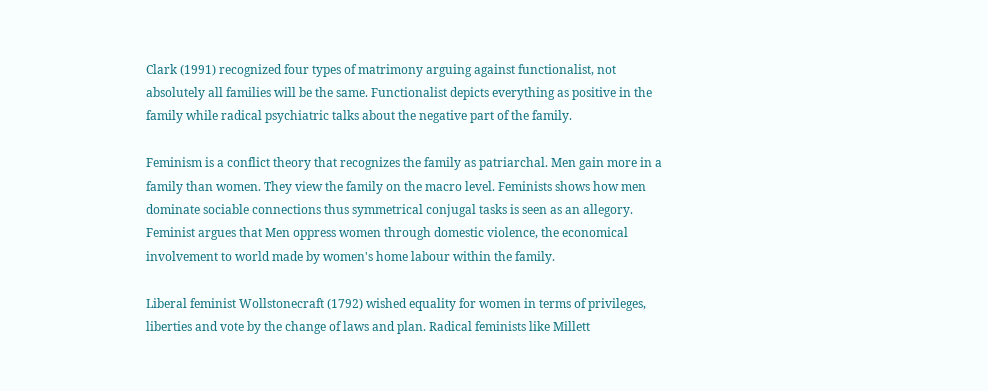Clark (1991) recognized four types of matrimony arguing against functionalist, not absolutely all families will be the same. Functionalist depicts everything as positive in the family while radical psychiatric talks about the negative part of the family.

Feminism is a conflict theory that recognizes the family as patriarchal. Men gain more in a family than women. They view the family on the macro level. Feminists shows how men dominate sociable connections thus symmetrical conjugal tasks is seen as an allegory. Feminist argues that Men oppress women through domestic violence, the economical involvement to world made by women's home labour within the family.

Liberal feminist Wollstonecraft (1792) wished equality for women in terms of privileges, liberties and vote by the change of laws and plan. Radical feminists like Millett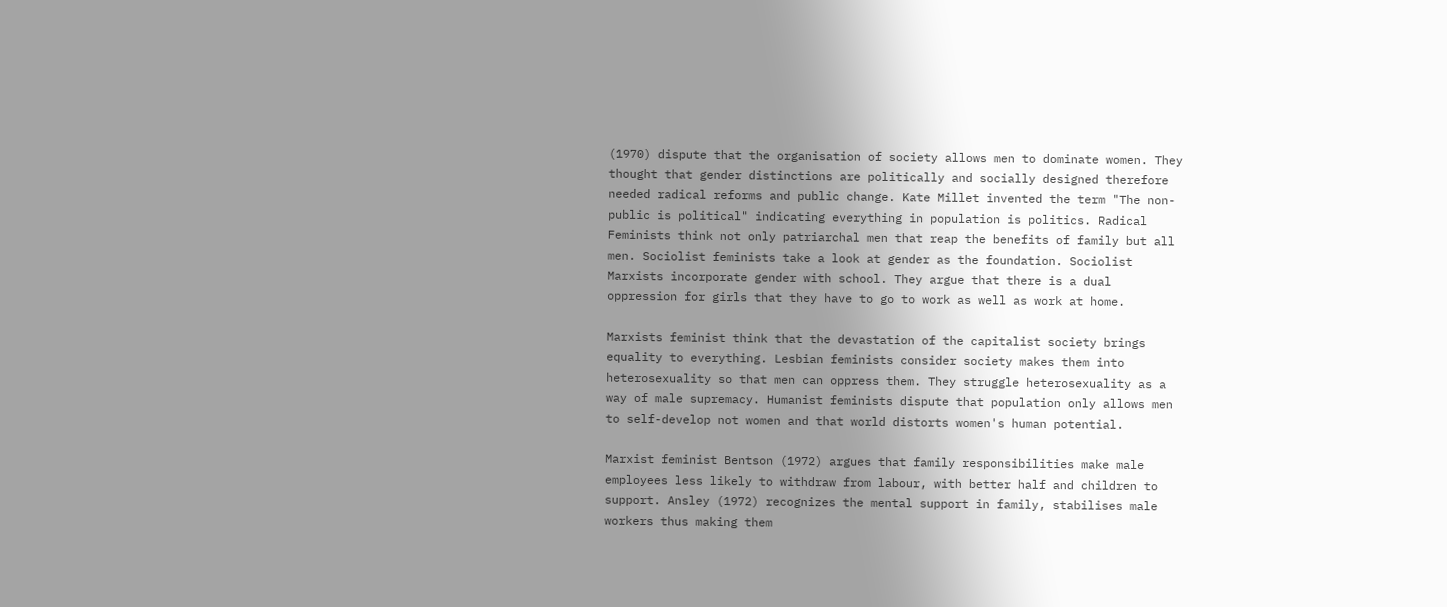(1970) dispute that the organisation of society allows men to dominate women. They thought that gender distinctions are politically and socially designed therefore needed radical reforms and public change. Kate Millet invented the term "The non-public is political" indicating everything in population is politics. Radical Feminists think not only patriarchal men that reap the benefits of family but all men. Sociolist feminists take a look at gender as the foundation. Sociolist Marxists incorporate gender with school. They argue that there is a dual oppression for girls that they have to go to work as well as work at home.

Marxists feminist think that the devastation of the capitalist society brings equality to everything. Lesbian feminists consider society makes them into heterosexuality so that men can oppress them. They struggle heterosexuality as a way of male supremacy. Humanist feminists dispute that population only allows men to self-develop not women and that world distorts women's human potential.

Marxist feminist Bentson (1972) argues that family responsibilities make male employees less likely to withdraw from labour, with better half and children to support. Ansley (1972) recognizes the mental support in family, stabilises male workers thus making them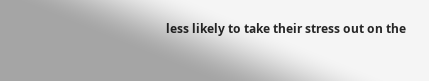less likely to take their stress out on the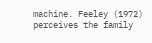machine. Feeley (1972) perceives the family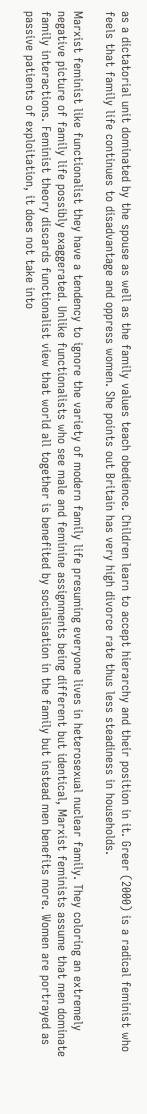as a dictatorial unit dominated by the spouse as well as the family values teach obedience. Children learn to accept hierarchy and their position in it. Greer (2000) is a radical feminist who feels that family life continues to disadvantage and oppress women. She points out Britain has very high divorce rate thus less steadiness in households.

Marxist feminist like functionalist they have a tendency to ignore the variety of modern family life presuming everyone lives in heterosexual nuclear family. They coloring an extremely negative picture of family life possibly exaggerated. Unlike functionalists who see male and feminine assignments being different but identical, Marxist feminists assume that men dominate family interactions. Feminist theory discards functionalist view that world all together is benefited by socialisation in the family but instead men benefits more. Women are portrayed as passive patients of exploitation, it does not take into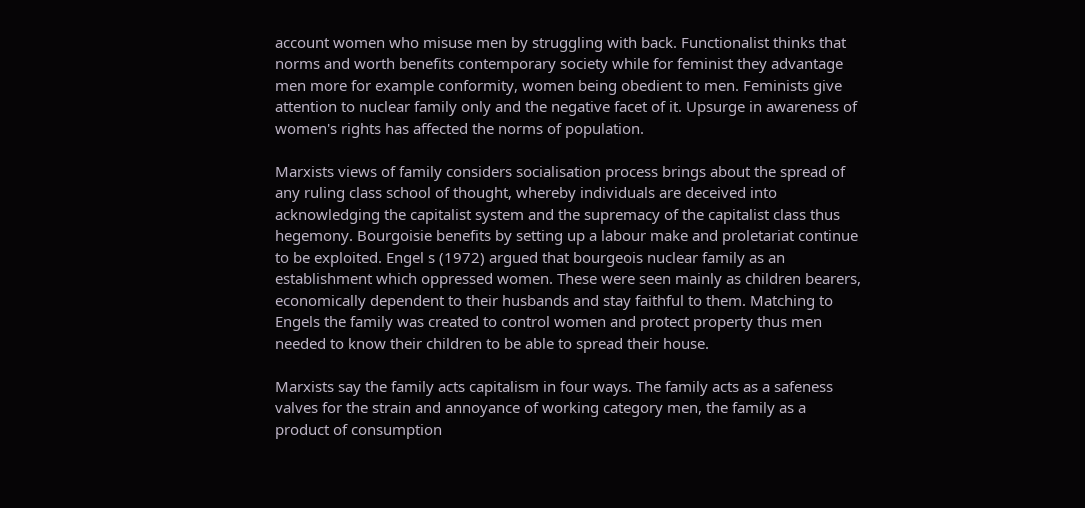account women who misuse men by struggling with back. Functionalist thinks that norms and worth benefits contemporary society while for feminist they advantage men more for example conformity, women being obedient to men. Feminists give attention to nuclear family only and the negative facet of it. Upsurge in awareness of women's rights has affected the norms of population.

Marxists views of family considers socialisation process brings about the spread of any ruling class school of thought, whereby individuals are deceived into acknowledging the capitalist system and the supremacy of the capitalist class thus hegemony. Bourgoisie benefits by setting up a labour make and proletariat continue to be exploited. Engel s (1972) argued that bourgeois nuclear family as an establishment which oppressed women. These were seen mainly as children bearers, economically dependent to their husbands and stay faithful to them. Matching to Engels the family was created to control women and protect property thus men needed to know their children to be able to spread their house.

Marxists say the family acts capitalism in four ways. The family acts as a safeness valves for the strain and annoyance of working category men, the family as a product of consumption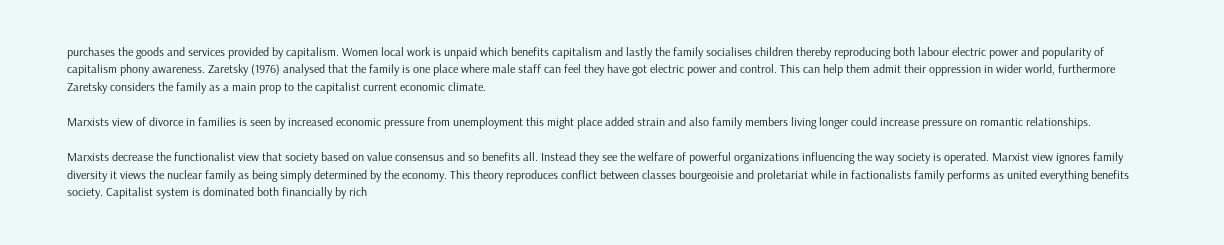purchases the goods and services provided by capitalism. Women local work is unpaid which benefits capitalism and lastly the family socialises children thereby reproducing both labour electric power and popularity of capitalism phony awareness. Zaretsky (1976) analysed that the family is one place where male staff can feel they have got electric power and control. This can help them admit their oppression in wider world, furthermore Zaretsky considers the family as a main prop to the capitalist current economic climate.

Marxists view of divorce in families is seen by increased economic pressure from unemployment this might place added strain and also family members living longer could increase pressure on romantic relationships.

Marxists decrease the functionalist view that society based on value consensus and so benefits all. Instead they see the welfare of powerful organizations influencing the way society is operated. Marxist view ignores family diversity it views the nuclear family as being simply determined by the economy. This theory reproduces conflict between classes bourgeoisie and proletariat while in factionalists family performs as united everything benefits society. Capitalist system is dominated both financially by rich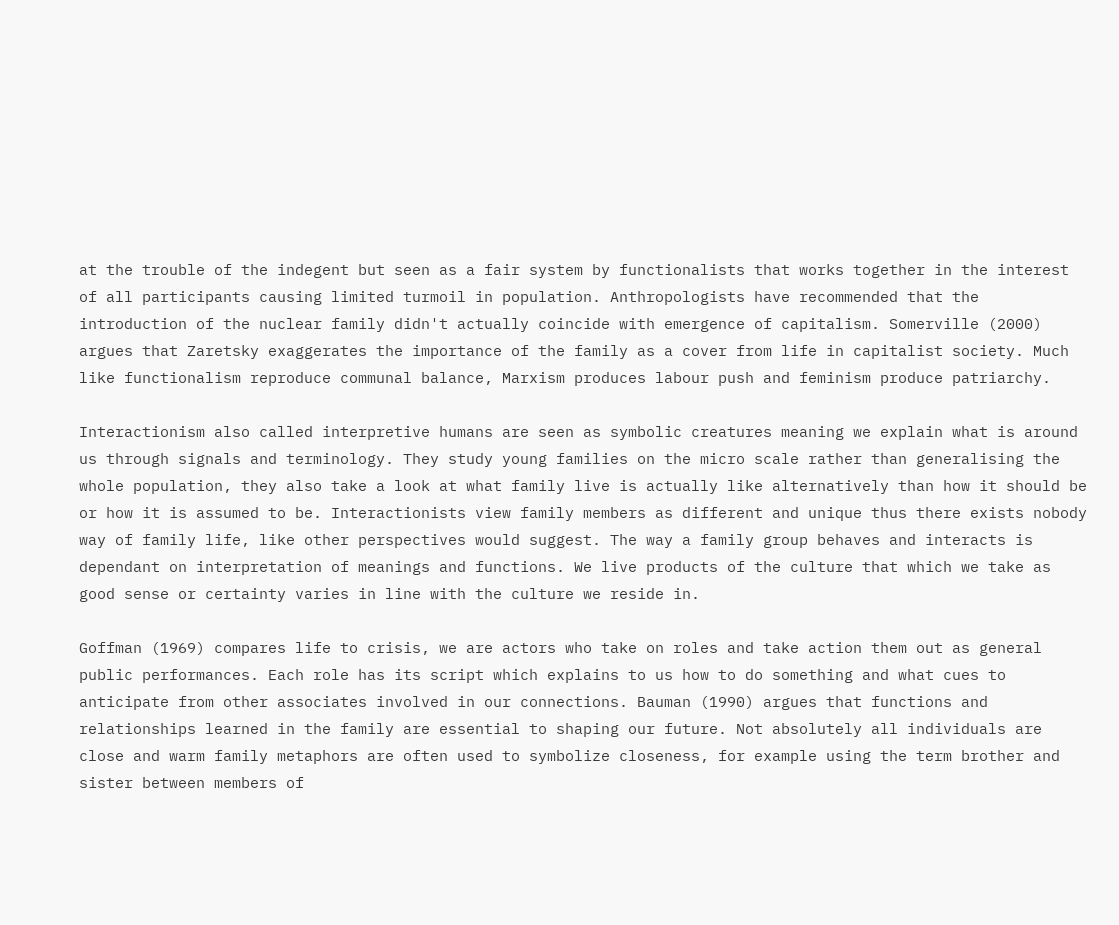at the trouble of the indegent but seen as a fair system by functionalists that works together in the interest of all participants causing limited turmoil in population. Anthropologists have recommended that the introduction of the nuclear family didn't actually coincide with emergence of capitalism. Somerville (2000) argues that Zaretsky exaggerates the importance of the family as a cover from life in capitalist society. Much like functionalism reproduce communal balance, Marxism produces labour push and feminism produce patriarchy.

Interactionism also called interpretive humans are seen as symbolic creatures meaning we explain what is around us through signals and terminology. They study young families on the micro scale rather than generalising the whole population, they also take a look at what family live is actually like alternatively than how it should be or how it is assumed to be. Interactionists view family members as different and unique thus there exists nobody way of family life, like other perspectives would suggest. The way a family group behaves and interacts is dependant on interpretation of meanings and functions. We live products of the culture that which we take as good sense or certainty varies in line with the culture we reside in.

Goffman (1969) compares life to crisis, we are actors who take on roles and take action them out as general public performances. Each role has its script which explains to us how to do something and what cues to anticipate from other associates involved in our connections. Bauman (1990) argues that functions and relationships learned in the family are essential to shaping our future. Not absolutely all individuals are close and warm family metaphors are often used to symbolize closeness, for example using the term brother and sister between members of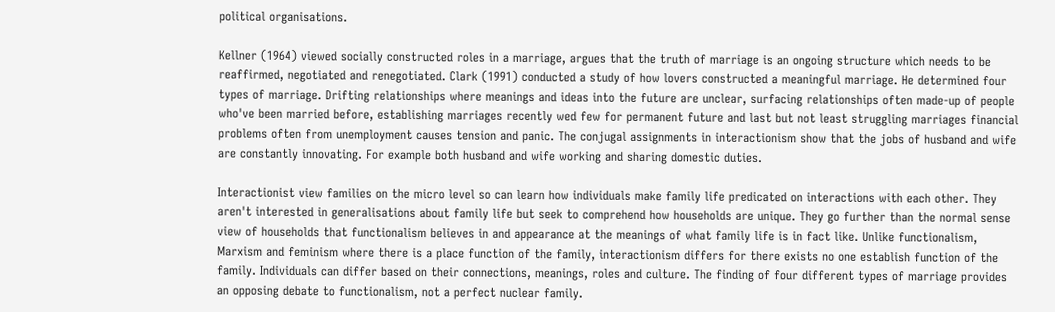political organisations.

Kellner (1964) viewed socially constructed roles in a marriage, argues that the truth of marriage is an ongoing structure which needs to be reaffirmed, negotiated and renegotiated. Clark (1991) conducted a study of how lovers constructed a meaningful marriage. He determined four types of marriage. Drifting relationships where meanings and ideas into the future are unclear, surfacing relationships often made-up of people who've been married before, establishing marriages recently wed few for permanent future and last but not least struggling marriages financial problems often from unemployment causes tension and panic. The conjugal assignments in interactionism show that the jobs of husband and wife are constantly innovating. For example both husband and wife working and sharing domestic duties.

Interactionist view families on the micro level so can learn how individuals make family life predicated on interactions with each other. They aren't interested in generalisations about family life but seek to comprehend how households are unique. They go further than the normal sense view of households that functionalism believes in and appearance at the meanings of what family life is in fact like. Unlike functionalism, Marxism and feminism where there is a place function of the family, interactionism differs for there exists no one establish function of the family. Individuals can differ based on their connections, meanings, roles and culture. The finding of four different types of marriage provides an opposing debate to functionalism, not a perfect nuclear family.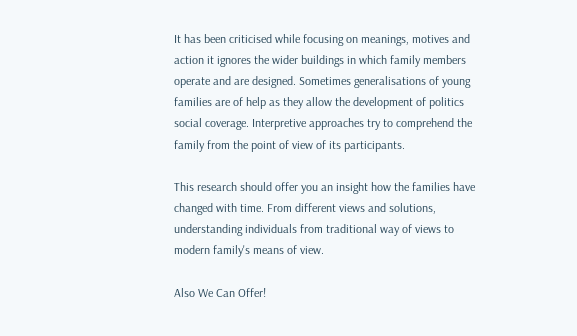It has been criticised while focusing on meanings, motives and action it ignores the wider buildings in which family members operate and are designed. Sometimes generalisations of young families are of help as they allow the development of politics social coverage. Interpretive approaches try to comprehend the family from the point of view of its participants.

This research should offer you an insight how the families have changed with time. From different views and solutions, understanding individuals from traditional way of views to modern family's means of view.

Also We Can Offer!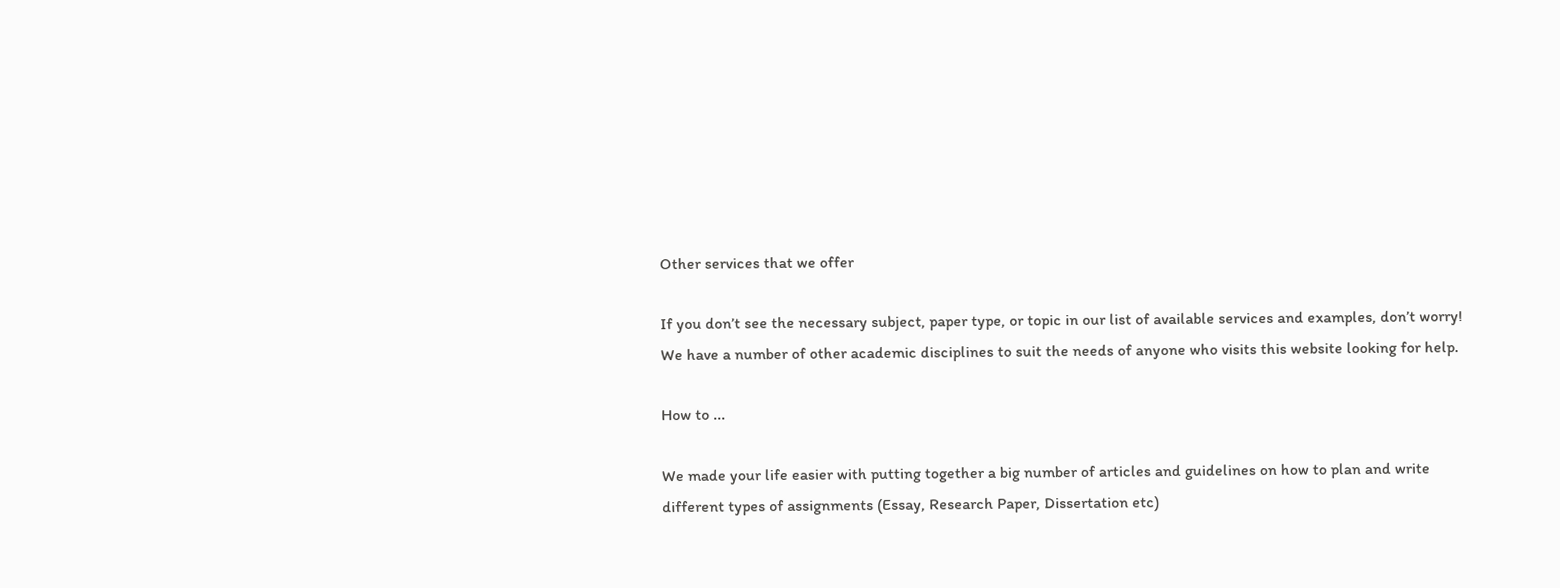Other services that we offer

If you don’t see the necessary subject, paper type, or topic in our list of available services and examples, don’t worry! We have a number of other academic disciplines to suit the needs of anyone who visits this website looking for help.

How to ...

We made your life easier with putting together a big number of articles and guidelines on how to plan and write different types of assignments (Essay, Research Paper, Dissertation etc)